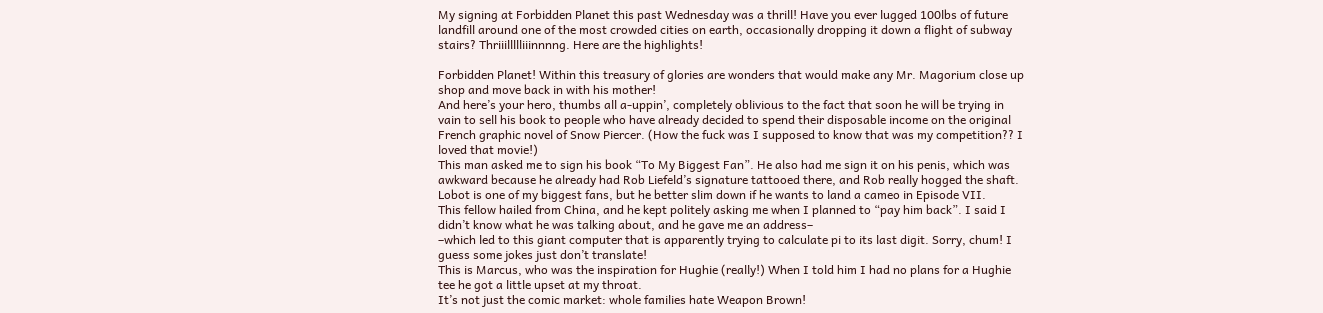My signing at Forbidden Planet this past Wednesday was a thrill! Have you ever lugged 100lbs of future landfill around one of the most crowded cities on earth, occasionally dropping it down a flight of subway stairs? Thriiillllliiinnnng. Here are the highlights!

Forbidden Planet! Within this treasury of glories are wonders that would make any Mr. Magorium close up shop and move back in with his mother!
And here’s your hero, thumbs all a-uppin’, completely oblivious to the fact that soon he will be trying in vain to sell his book to people who have already decided to spend their disposable income on the original French graphic novel of Snow Piercer. (How the fuck was I supposed to know that was my competition?? I loved that movie!)
This man asked me to sign his book “To My Biggest Fan”. He also had me sign it on his penis, which was awkward because he already had Rob Liefeld’s signature tattooed there, and Rob really hogged the shaft.
Lobot is one of my biggest fans, but he better slim down if he wants to land a cameo in Episode VII.
This fellow hailed from China, and he kept politely asking me when I planned to “pay him back”. I said I didn’t know what he was talking about, and he gave me an address–
–which led to this giant computer that is apparently trying to calculate pi to its last digit. Sorry, chum! I guess some jokes just don’t translate!
This is Marcus, who was the inspiration for Hughie (really!) When I told him I had no plans for a Hughie tee he got a little upset at my throat.
It’s not just the comic market: whole families hate Weapon Brown!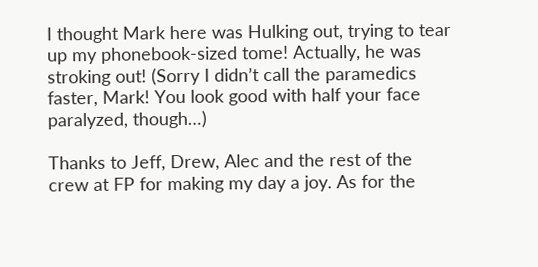I thought Mark here was Hulking out, trying to tear up my phonebook-sized tome! Actually, he was stroking out! (Sorry I didn’t call the paramedics faster, Mark! You look good with half your face paralyzed, though…)

Thanks to Jeff, Drew, Alec and the rest of the crew at FP for making my day a joy. As for the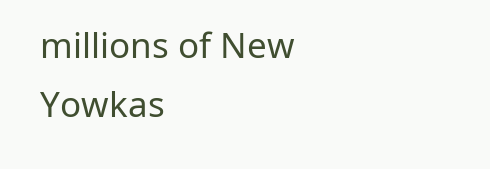millions of New Yowkas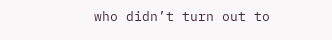who didn’t turn out to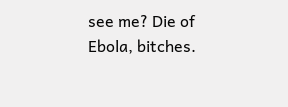see me? Die of Ebola, bitches.